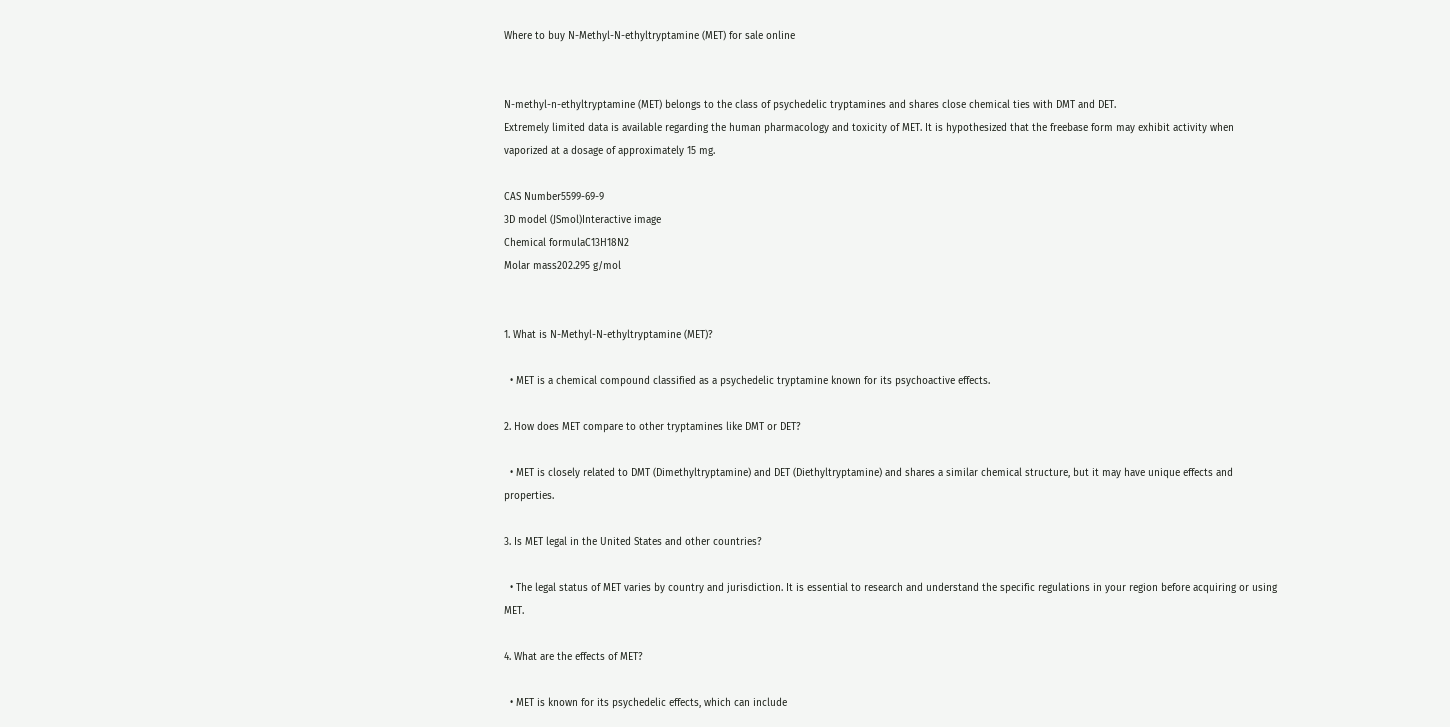Where to buy N-Methyl-N-ethyltryptamine (MET) for sale online


N-methyl-n-ethyltryptamine (MET) belongs to the class of psychedelic tryptamines and shares close chemical ties with DMT and DET.
Extremely limited data is available regarding the human pharmacology and toxicity of MET. It is hypothesized that the freebase form may exhibit activity when vaporized at a dosage of approximately 15 mg.

CAS Number5599-69-9
3D model (JSmol)Interactive image
Chemical formulaC13H18N2
Molar mass202.295 g/mol


1. What is N-Methyl-N-ethyltryptamine (MET)?

  • MET is a chemical compound classified as a psychedelic tryptamine known for its psychoactive effects.

2. How does MET compare to other tryptamines like DMT or DET?

  • MET is closely related to DMT (Dimethyltryptamine) and DET (Diethyltryptamine) and shares a similar chemical structure, but it may have unique effects and properties.

3. Is MET legal in the United States and other countries?

  • The legal status of MET varies by country and jurisdiction. It is essential to research and understand the specific regulations in your region before acquiring or using MET.

4. What are the effects of MET?

  • MET is known for its psychedelic effects, which can include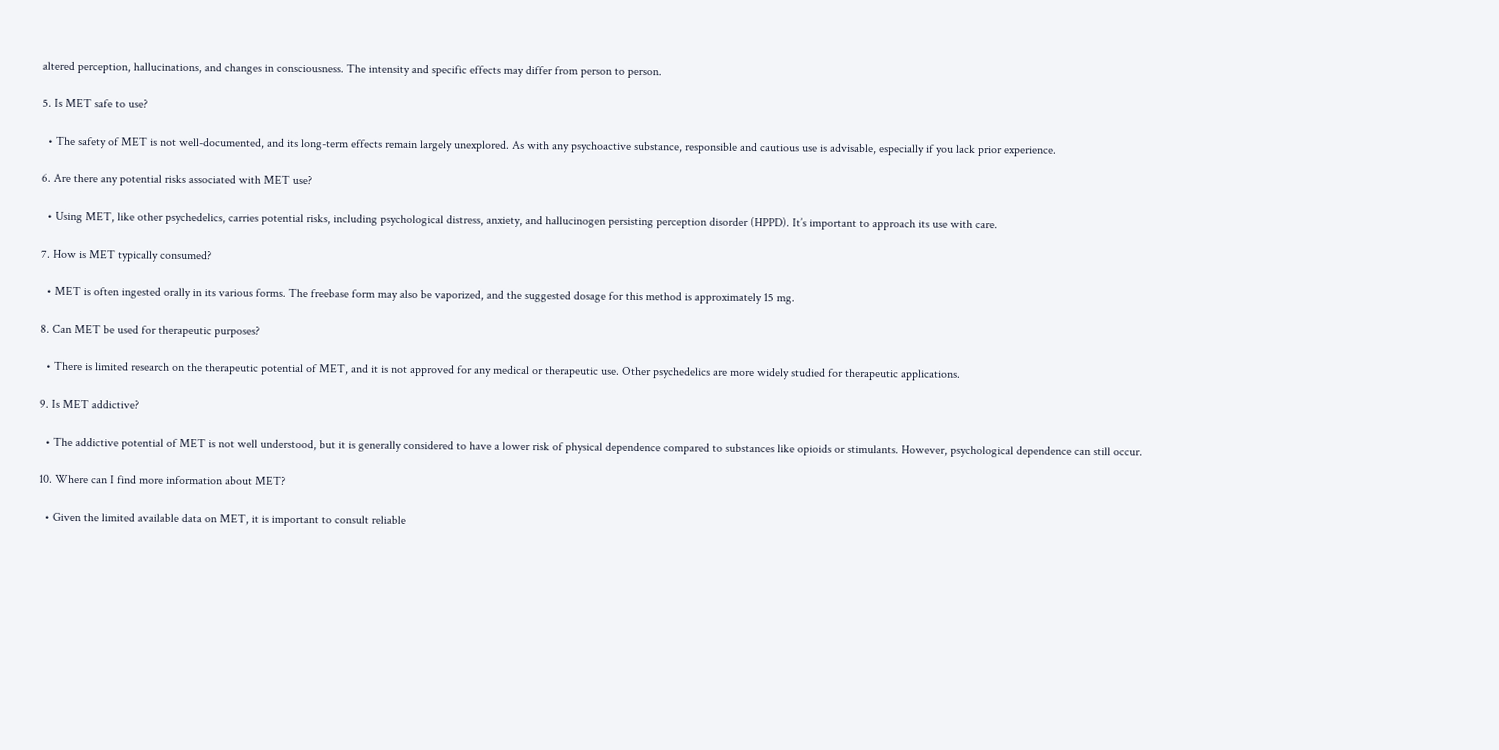altered perception, hallucinations, and changes in consciousness. The intensity and specific effects may differ from person to person.

5. Is MET safe to use?

  • The safety of MET is not well-documented, and its long-term effects remain largely unexplored. As with any psychoactive substance, responsible and cautious use is advisable, especially if you lack prior experience.

6. Are there any potential risks associated with MET use?

  • Using MET, like other psychedelics, carries potential risks, including psychological distress, anxiety, and hallucinogen persisting perception disorder (HPPD). It’s important to approach its use with care.

7. How is MET typically consumed?

  • MET is often ingested orally in its various forms. The freebase form may also be vaporized, and the suggested dosage for this method is approximately 15 mg.

8. Can MET be used for therapeutic purposes?

  • There is limited research on the therapeutic potential of MET, and it is not approved for any medical or therapeutic use. Other psychedelics are more widely studied for therapeutic applications.

9. Is MET addictive?

  • The addictive potential of MET is not well understood, but it is generally considered to have a lower risk of physical dependence compared to substances like opioids or stimulants. However, psychological dependence can still occur.

10. Where can I find more information about MET?

  • Given the limited available data on MET, it is important to consult reliable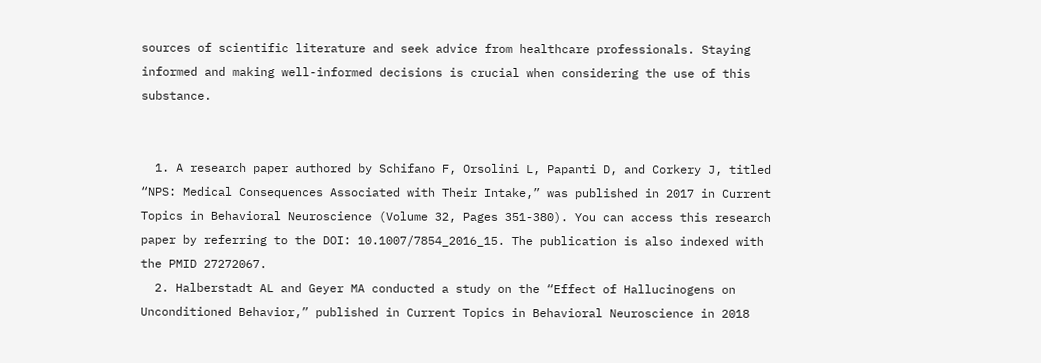sources of scientific literature and seek advice from healthcare professionals. Staying informed and making well-informed decisions is crucial when considering the use of this substance.


  1. A research paper authored by Schifano F, Orsolini L, Papanti D, and Corkery J, titled “NPS: Medical Consequences Associated with Their Intake,” was published in 2017 in Current Topics in Behavioral Neuroscience (Volume 32, Pages 351-380). You can access this research paper by referring to the DOI: 10.1007/7854_2016_15. The publication is also indexed with the PMID 27272067.
  2. Halberstadt AL and Geyer MA conducted a study on the “Effect of Hallucinogens on Unconditioned Behavior,” published in Current Topics in Behavioral Neuroscience in 2018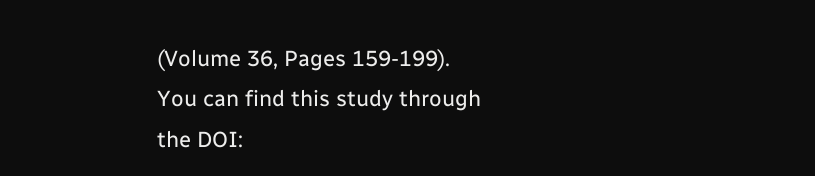(Volume 36, Pages 159-199). You can find this study through the DOI: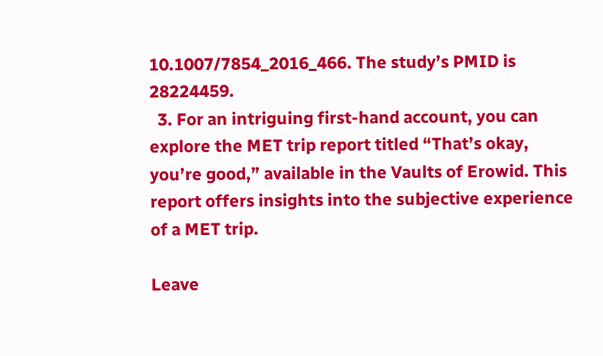10.1007/7854_2016_466. The study’s PMID is 28224459.
  3. For an intriguing first-hand account, you can explore the MET trip report titled “That’s okay, you’re good,” available in the Vaults of Erowid. This report offers insights into the subjective experience of a MET trip.

Leave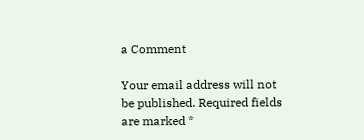a Comment

Your email address will not be published. Required fields are marked *